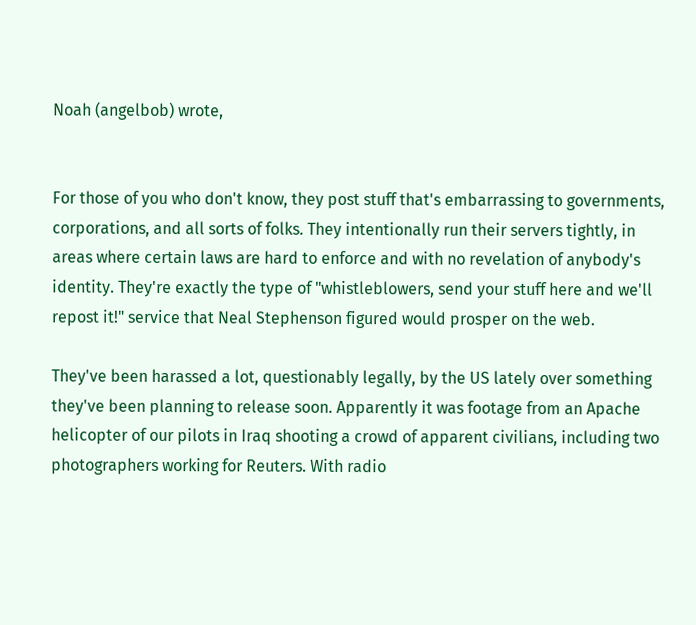Noah (angelbob) wrote,


For those of you who don't know, they post stuff that's embarrassing to governments, corporations, and all sorts of folks. They intentionally run their servers tightly, in areas where certain laws are hard to enforce and with no revelation of anybody's identity. They're exactly the type of "whistleblowers, send your stuff here and we'll repost it!" service that Neal Stephenson figured would prosper on the web.

They've been harassed a lot, questionably legally, by the US lately over something they've been planning to release soon. Apparently it was footage from an Apache helicopter of our pilots in Iraq shooting a crowd of apparent civilians, including two photographers working for Reuters. With radio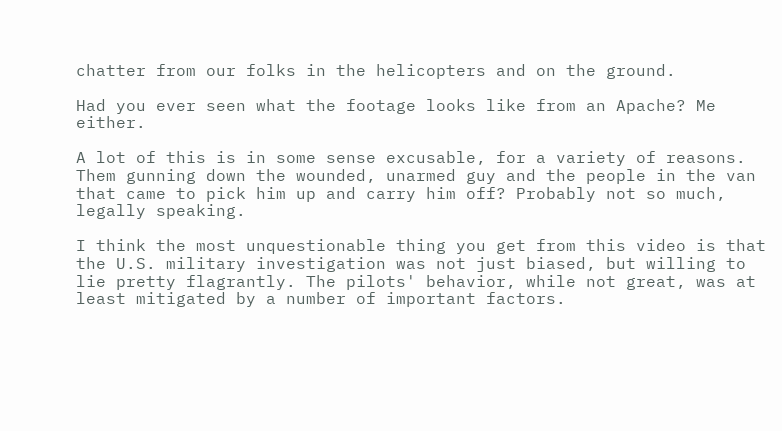chatter from our folks in the helicopters and on the ground.

Had you ever seen what the footage looks like from an Apache? Me either.

A lot of this is in some sense excusable, for a variety of reasons. Them gunning down the wounded, unarmed guy and the people in the van that came to pick him up and carry him off? Probably not so much, legally speaking.

I think the most unquestionable thing you get from this video is that the U.S. military investigation was not just biased, but willing to lie pretty flagrantly. The pilots' behavior, while not great, was at least mitigated by a number of important factors.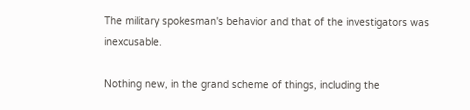The military spokesman's behavior and that of the investigators was inexcusable.

Nothing new, in the grand scheme of things, including the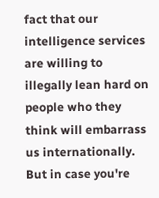fact that our intelligence services are willing to illegally lean hard on people who they think will embarrass us internationally. But in case you're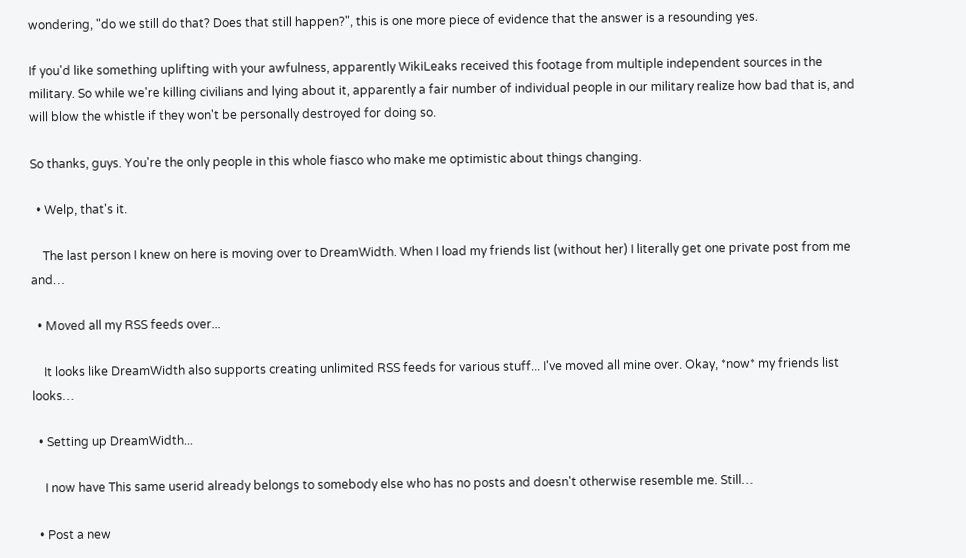wondering, "do we still do that? Does that still happen?", this is one more piece of evidence that the answer is a resounding yes.

If you'd like something uplifting with your awfulness, apparently WikiLeaks received this footage from multiple independent sources in the military. So while we're killing civilians and lying about it, apparently a fair number of individual people in our military realize how bad that is, and will blow the whistle if they won't be personally destroyed for doing so.

So thanks, guys. You're the only people in this whole fiasco who make me optimistic about things changing.

  • Welp, that's it.

    The last person I knew on here is moving over to DreamWidth. When I load my friends list (without her) I literally get one private post from me and…

  • Moved all my RSS feeds over...

    It looks like DreamWidth also supports creating unlimited RSS feeds for various stuff... I've moved all mine over. Okay, *now* my friends list looks…

  • Setting up DreamWidth...

    I now have This same userid already belongs to somebody else who has no posts and doesn't otherwise resemble me. Still…

  • Post a new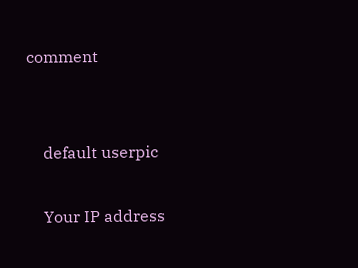comment


    default userpic

    Your IP address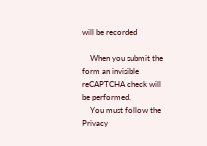will be recorded

    When you submit the form an invisible reCAPTCHA check will be performed.
    You must follow the Privacy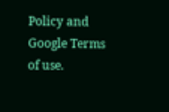Policy and Google Terms of use.